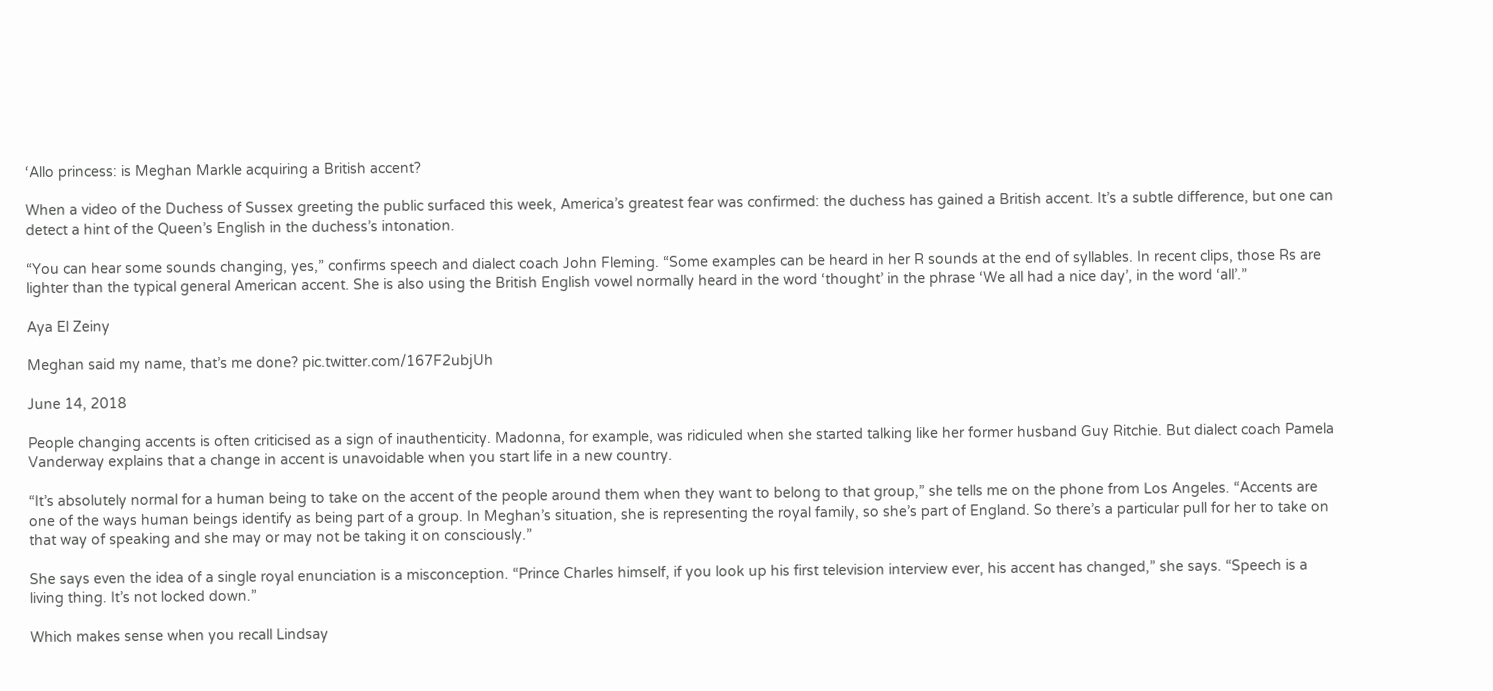‘Allo princess: is Meghan Markle acquiring a British accent?

When a video of the Duchess of Sussex greeting the public surfaced this week, America’s greatest fear was confirmed: the duchess has gained a British accent. It’s a subtle difference, but one can detect a hint of the Queen’s English in the duchess’s intonation.

“You can hear some sounds changing, yes,” confirms speech and dialect coach John Fleming. “Some examples can be heard in her R sounds at the end of syllables. In recent clips, those Rs are lighter than the typical general American accent. She is also using the British English vowel normally heard in the word ‘thought’ in the phrase ‘We all had a nice day’, in the word ‘all’.”

Aya El Zeiny

Meghan said my name, that’s me done? pic.twitter.com/167F2ubjUh

June 14, 2018

People changing accents is often criticised as a sign of inauthenticity. Madonna, for example, was ridiculed when she started talking like her former husband Guy Ritchie. But dialect coach Pamela Vanderway explains that a change in accent is unavoidable when you start life in a new country.

“It’s absolutely normal for a human being to take on the accent of the people around them when they want to belong to that group,” she tells me on the phone from Los Angeles. “Accents are one of the ways human beings identify as being part of a group. In Meghan’s situation, she is representing the royal family, so she’s part of England. So there’s a particular pull for her to take on that way of speaking and she may or may not be taking it on consciously.”

She says even the idea of a single royal enunciation is a misconception. “Prince Charles himself, if you look up his first television interview ever, his accent has changed,” she says. “Speech is a living thing. It’s not locked down.”

Which makes sense when you recall Lindsay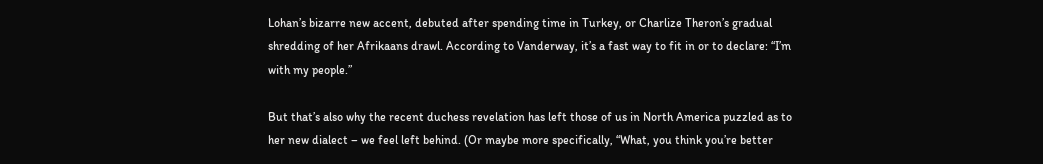Lohan’s bizarre new accent, debuted after spending time in Turkey, or Charlize Theron’s gradual shredding of her Afrikaans drawl. According to Vanderway, it’s a fast way to fit in or to declare: “I’m with my people.”

But that’s also why the recent duchess revelation has left those of us in North America puzzled as to her new dialect – we feel left behind. (Or maybe more specifically, “What, you think you’re better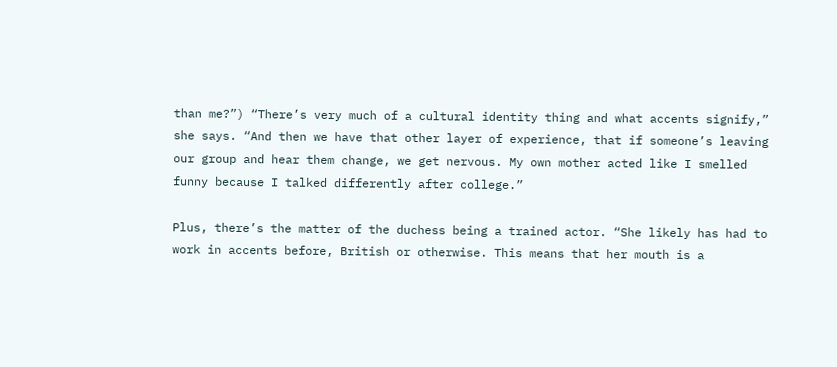than me?”) “There’s very much of a cultural identity thing and what accents signify,” she says. “And then we have that other layer of experience, that if someone’s leaving our group and hear them change, we get nervous. My own mother acted like I smelled funny because I talked differently after college.”

Plus, there’s the matter of the duchess being a trained actor. “She likely has had to work in accents before, British or otherwise. This means that her mouth is a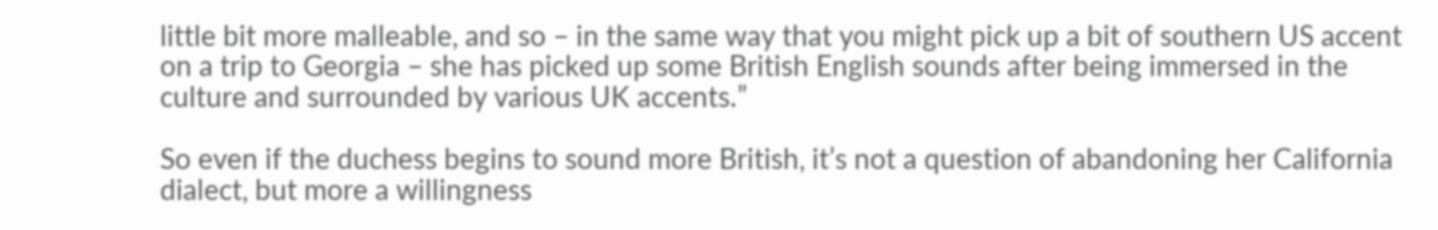little bit more malleable, and so – in the same way that you might pick up a bit of southern US accent on a trip to Georgia – she has picked up some British English sounds after being immersed in the culture and surrounded by various UK accents.”

So even if the duchess begins to sound more British, it’s not a question of abandoning her California dialect, but more a willingness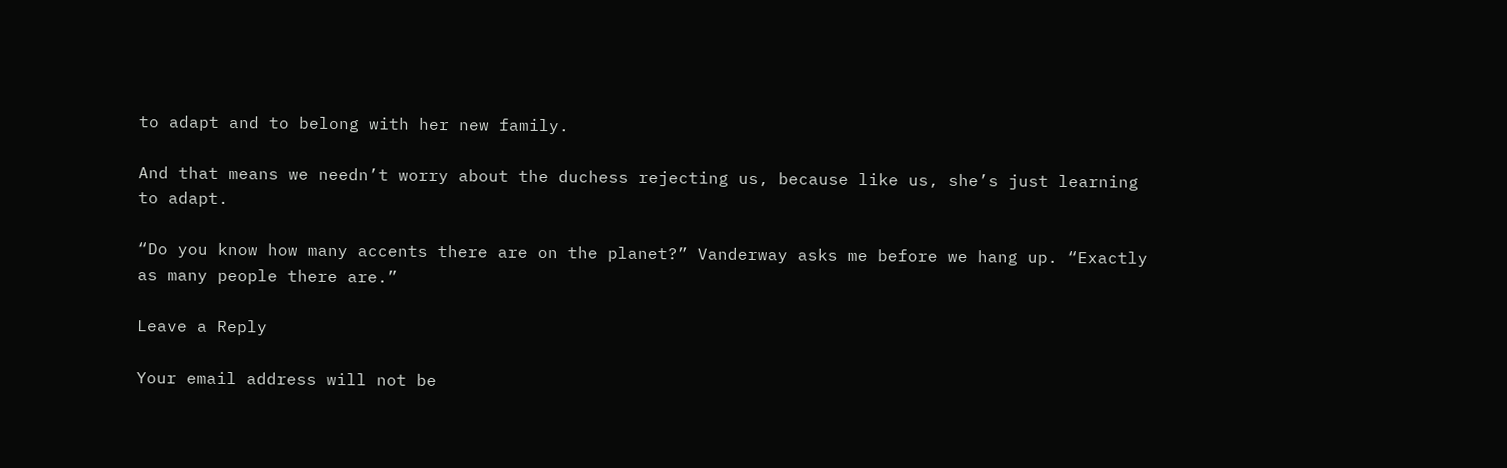to adapt and to belong with her new family.

And that means we needn’t worry about the duchess rejecting us, because like us, she’s just learning to adapt.

“Do you know how many accents there are on the planet?” Vanderway asks me before we hang up. “Exactly as many people there are.”

Leave a Reply

Your email address will not be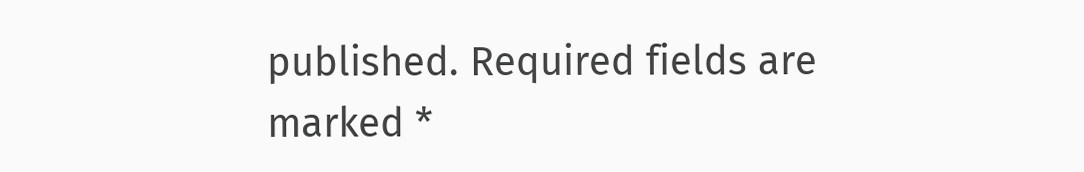published. Required fields are marked *